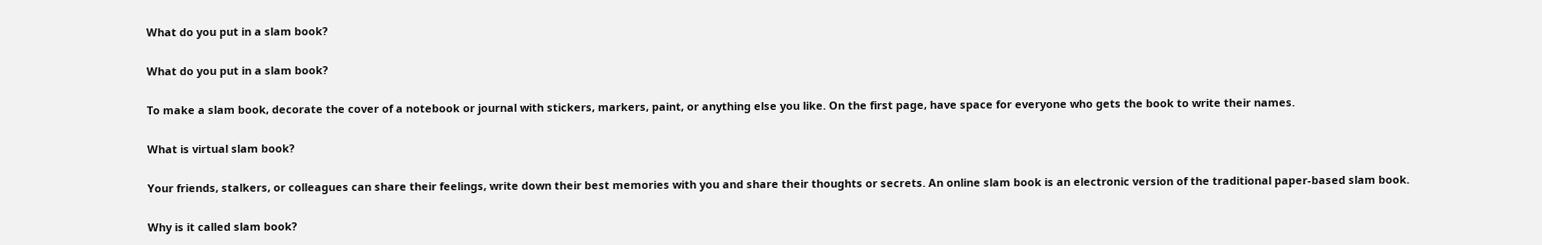What do you put in a slam book?

What do you put in a slam book?

To make a slam book, decorate the cover of a notebook or journal with stickers, markers, paint, or anything else you like. On the first page, have space for everyone who gets the book to write their names.

What is virtual slam book?

Your friends, stalkers, or colleagues can share their feelings, write down their best memories with you and share their thoughts or secrets. An online slam book is an electronic version of the traditional paper-based slam book.

Why is it called slam book?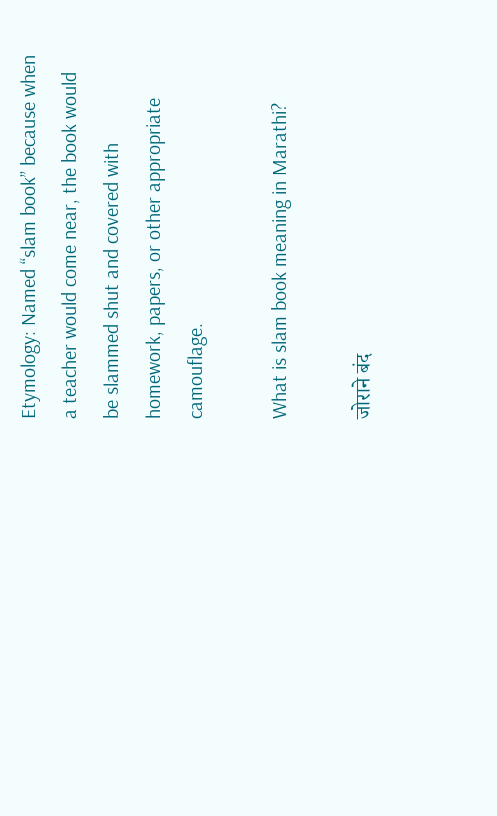Etymology: Named “slam book” because when a teacher would come near, the book would be slammed shut and covered with homework, papers, or other appropriate camouflage.

What is slam book meaning in Marathi?

जोराने बंद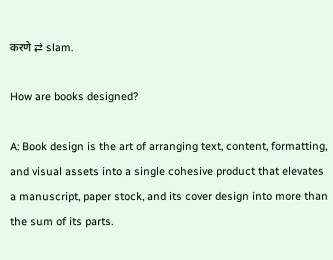करणे ⇄ slam.

How are books designed?

A: Book design is the art of arranging text, content, formatting, and visual assets into a single cohesive product that elevates a manuscript, paper stock, and its cover design into more than the sum of its parts.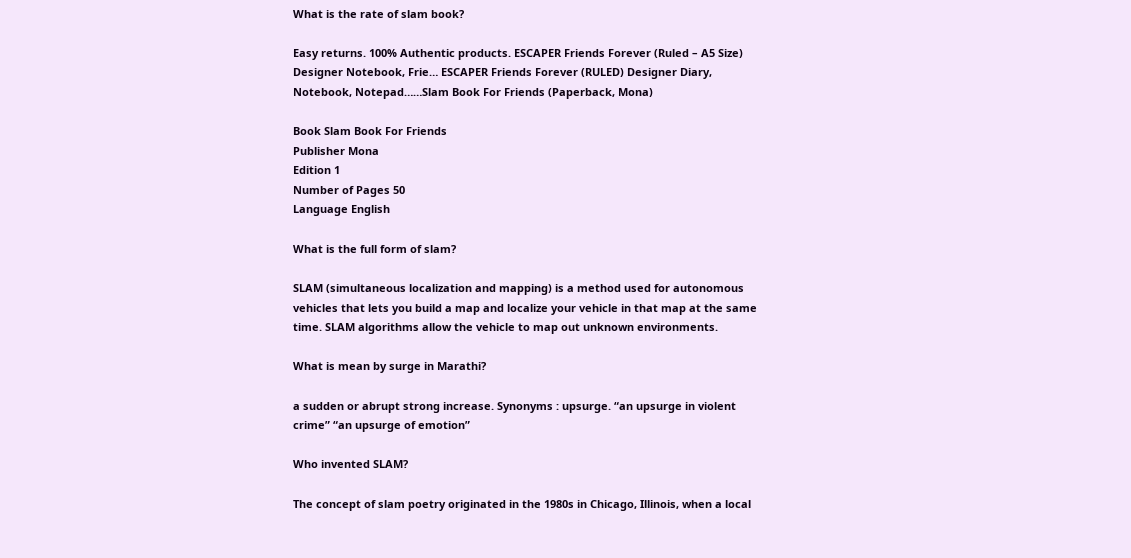What is the rate of slam book?

Easy returns. 100% Authentic products. ESCAPER Friends Forever (Ruled – A5 Size) Designer Notebook, Frie… ESCAPER Friends Forever (RULED) Designer Diary, Notebook, Notepad……Slam Book For Friends (Paperback, Mona)

Book Slam Book For Friends
Publisher Mona
Edition 1
Number of Pages 50
Language English

What is the full form of slam?

SLAM (simultaneous localization and mapping) is a method used for autonomous vehicles that lets you build a map and localize your vehicle in that map at the same time. SLAM algorithms allow the vehicle to map out unknown environments.

What is mean by surge in Marathi?

a sudden or abrupt strong increase. Synonyms : upsurge. “an upsurge in violent crime” “an upsurge of emotion”

Who invented SLAM?

The concept of slam poetry originated in the 1980s in Chicago, Illinois, when a local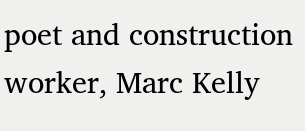poet and construction worker, Marc Kelly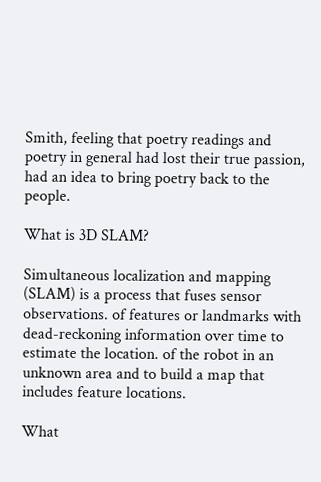Smith, feeling that poetry readings and poetry in general had lost their true passion, had an idea to bring poetry back to the people.

What is 3D SLAM?

Simultaneous localization and mapping (SLAM) is a process that fuses sensor observations. of features or landmarks with dead-reckoning information over time to estimate the location. of the robot in an unknown area and to build a map that includes feature locations.

What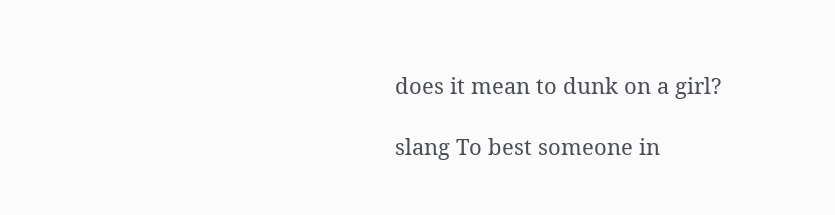does it mean to dunk on a girl?

slang To best someone in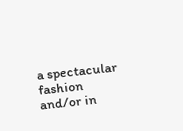a spectacular fashion and/or in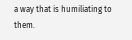a way that is humiliating to them.